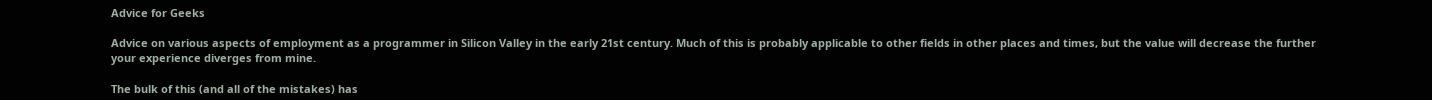Advice for Geeks

Advice on various aspects of employment as a programmer in Silicon Valley in the early 21st century. Much of this is probably applicable to other fields in other places and times, but the value will decrease the further your experience diverges from mine.

The bulk of this (and all of the mistakes) has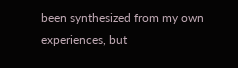been synthesized from my own experiences, but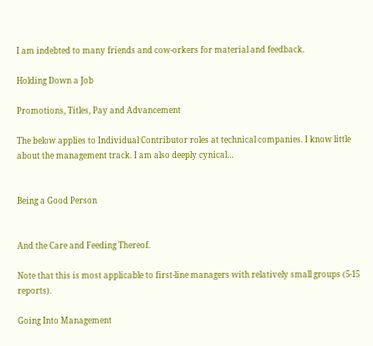I am indebted to many friends and cow-orkers for material and feedback.

Holding Down a Job

Promotions, Titles, Pay and Advancement

The below applies to Individual Contributor roles at technical companies. I know little about the management track. I am also deeply cynical…


Being a Good Person


And the Care and Feeding Thereof.

Note that this is most applicable to first-line managers with relatively small groups (5-15 reports).

Going Into Management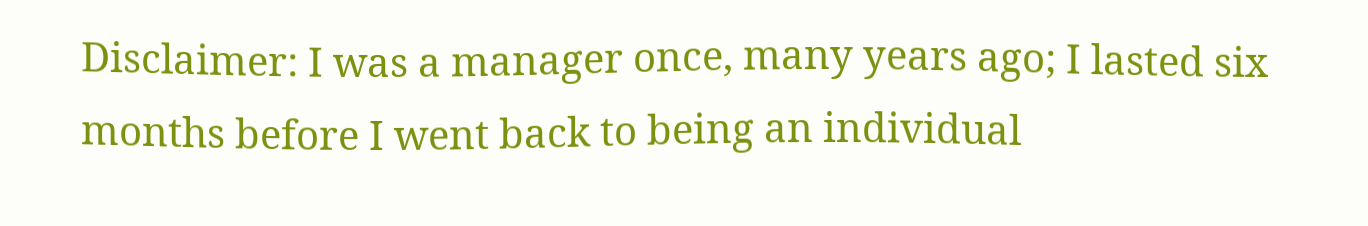Disclaimer: I was a manager once, many years ago; I lasted six months before I went back to being an individual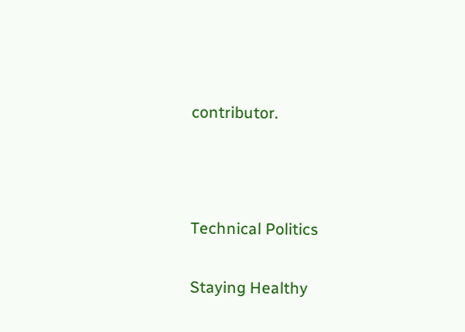contributor.



Technical Politics

Staying Healthy